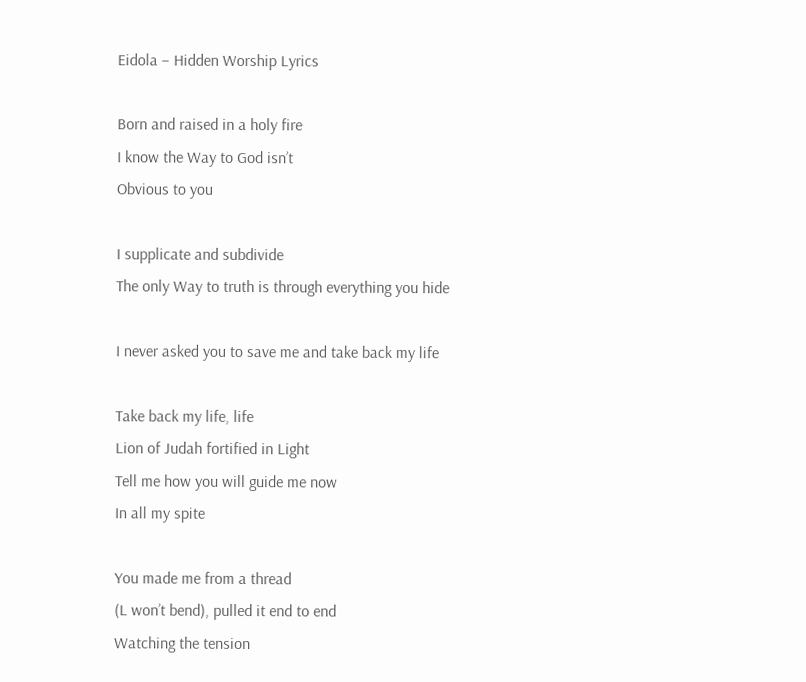Eidola – Hidden Worship Lyrics

Born and raised in a holy fire
I know the Way to God isn’t
Obvious to you

I supplicate and subdivide
The only Way to truth is through everything you hide

I never asked you to save me and take back my life

Take back my life, life
Lion of Judah fortified in Light
Tell me how you will guide me now
In all my spite

You made me from a thread
(L won’t bend), pulled it end to end
Watching the tension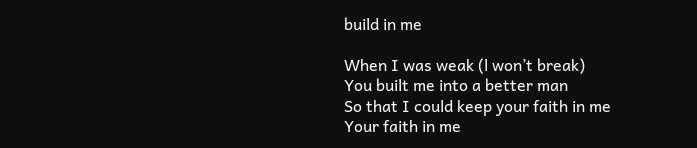build in me

When I was weak (l won’t break)
You built me into a better man
So that I could keep your faith in me
Your faith in me